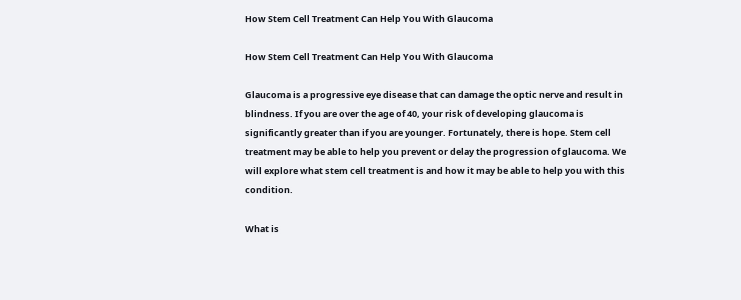How Stem Cell Treatment Can Help You With Glaucoma

How Stem Cell Treatment Can Help You With Glaucoma

Glaucoma is a progressive eye disease that can damage the optic nerve and result in blindness. If you are over the age of 40, your risk of developing glaucoma is significantly greater than if you are younger. Fortunately, there is hope. Stem cell treatment may be able to help you prevent or delay the progression of glaucoma. We will explore what stem cell treatment is and how it may be able to help you with this condition.

What is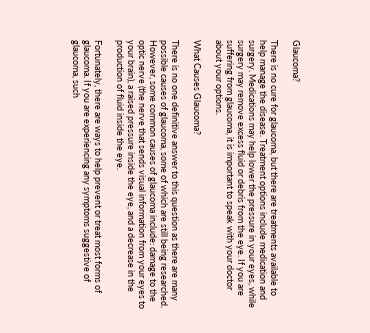Glaucoma?

There is no cure for glaucoma, but there are treatments available to help manage the disease. Treatment options include medication and surgery. Medications may help lower the pressure in your eyes, while surgery may remove excess fluid or debris from the eye. If you are suffering from glaucoma, it is important to speak with your doctor about your options.

What Causes Glaucoma?

There is no one definitive answer to this question as there are many possible causes of glaucoma, some of which are still being researched. However, some common causes of glaucoma include: damage to the optic nerve (the nerve that sends visual information from your eyes to your brain), a raised pressure inside the eye, and a decrease in the production of fluid inside the eye.

Fortunately, there are ways to help prevent or treat most forms of glaucoma. If you are experiencing any symptoms suggestive of glaucoma, such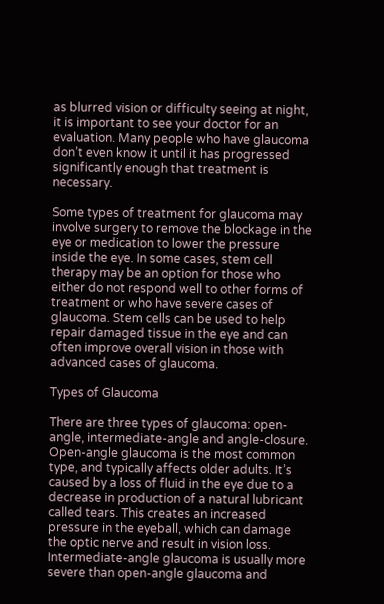as blurred vision or difficulty seeing at night, it is important to see your doctor for an evaluation. Many people who have glaucoma don’t even know it until it has progressed significantly enough that treatment is necessary.

Some types of treatment for glaucoma may involve surgery to remove the blockage in the eye or medication to lower the pressure inside the eye. In some cases, stem cell therapy may be an option for those who either do not respond well to other forms of treatment or who have severe cases of glaucoma. Stem cells can be used to help repair damaged tissue in the eye and can often improve overall vision in those with advanced cases of glaucoma.

Types of Glaucoma

There are three types of glaucoma: open-angle, intermediate-angle and angle-closure. Open-angle glaucoma is the most common type, and typically affects older adults. It’s caused by a loss of fluid in the eye due to a decrease in production of a natural lubricant called tears. This creates an increased pressure in the eyeball, which can damage the optic nerve and result in vision loss. Intermediate-angle glaucoma is usually more severe than open-angle glaucoma and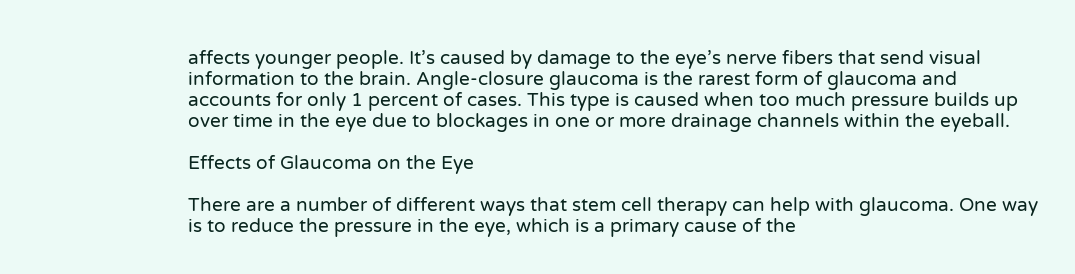affects younger people. It’s caused by damage to the eye’s nerve fibers that send visual information to the brain. Angle-closure glaucoma is the rarest form of glaucoma and accounts for only 1 percent of cases. This type is caused when too much pressure builds up over time in the eye due to blockages in one or more drainage channels within the eyeball.

Effects of Glaucoma on the Eye

There are a number of different ways that stem cell therapy can help with glaucoma. One way is to reduce the pressure in the eye, which is a primary cause of the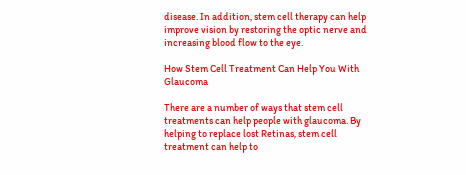disease. In addition, stem cell therapy can help improve vision by restoring the optic nerve and increasing blood flow to the eye.

How Stem Cell Treatment Can Help You With Glaucoma

There are a number of ways that stem cell treatments can help people with glaucoma. By helping to replace lost Retinas, stem cell treatment can help to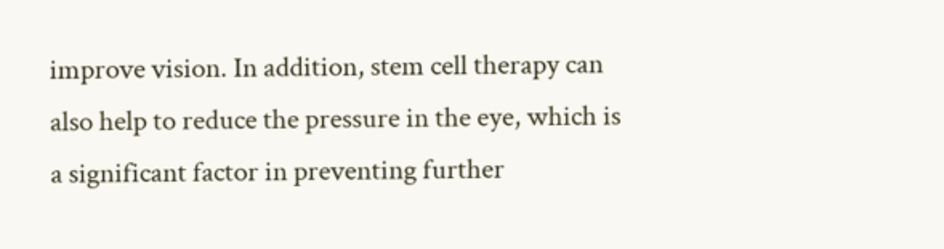improve vision. In addition, stem cell therapy can also help to reduce the pressure in the eye, which is a significant factor in preventing further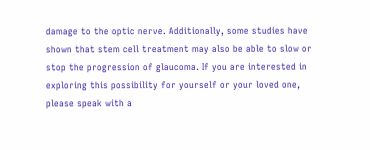damage to the optic nerve. Additionally, some studies have shown that stem cell treatment may also be able to slow or stop the progression of glaucoma. If you are interested in exploring this possibility for yourself or your loved one, please speak with a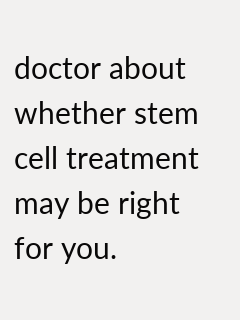doctor about whether stem cell treatment may be right for you.